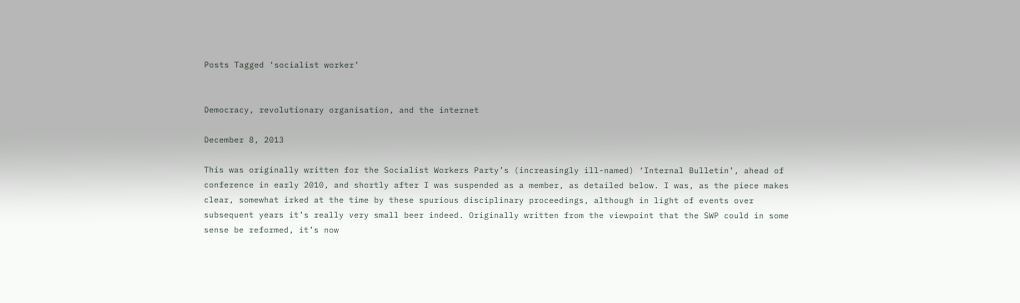Posts Tagged ‘socialist worker’


Democracy, revolutionary organisation, and the internet

December 8, 2013

This was originally written for the Socialist Workers Party’s (increasingly ill-named) ‘Internal Bulletin’, ahead of conference in early 2010, and shortly after I was suspended as a member, as detailed below. I was, as the piece makes clear, somewhat irked at the time by these spurious disciplinary proceedings, although in light of events over subsequent years it’s really very small beer indeed. Originally written from the viewpoint that the SWP could in some sense be reformed, it’s now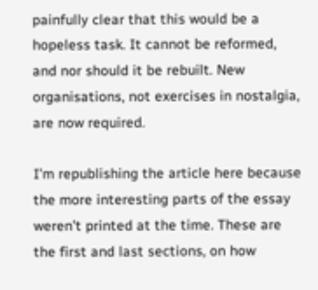painfully clear that this would be a hopeless task. It cannot be reformed, and nor should it be rebuilt. New organisations, not exercises in nostalgia, are now required.

I’m republishing the article here because the more interesting parts of the essay weren’t printed at the time. These are the first and last sections, on how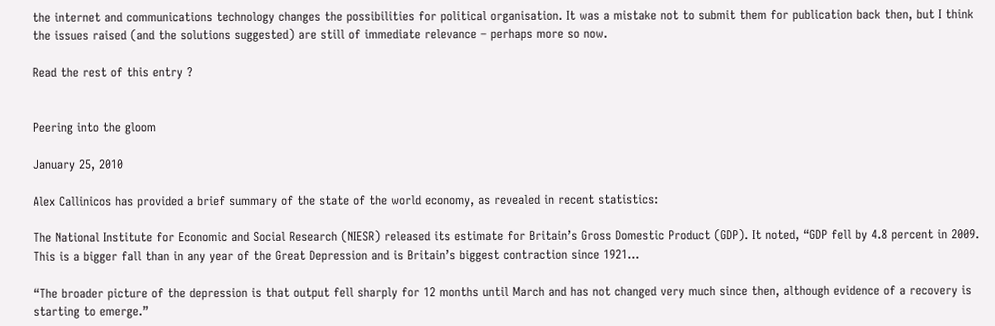the internet and communications technology changes the possibilities for political organisation. It was a mistake not to submit them for publication back then, but I think the issues raised (and the solutions suggested) are still of immediate relevance – perhaps more so now.

Read the rest of this entry ?


Peering into the gloom

January 25, 2010

Alex Callinicos has provided a brief summary of the state of the world economy, as revealed in recent statistics:

The National Institute for Economic and Social Research (NIESR) released its estimate for Britain’s Gross Domestic Product (GDP). It noted, “GDP fell by 4.8 percent in 2009. This is a bigger fall than in any year of the Great Depression and is Britain’s biggest contraction since 1921…

“The broader picture of the depression is that output fell sharply for 12 months until March and has not changed very much since then, although evidence of a recovery is starting to emerge.”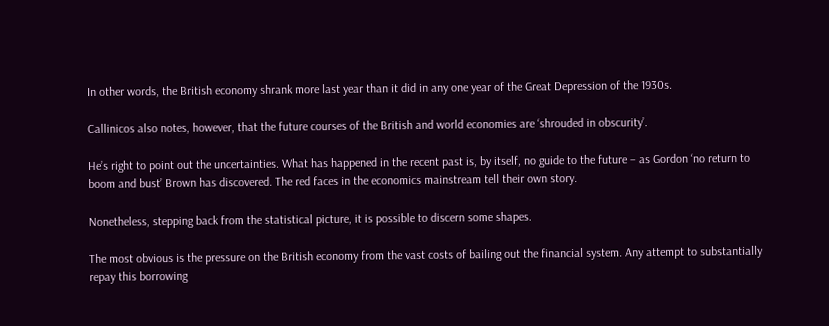In other words, the British economy shrank more last year than it did in any one year of the Great Depression of the 1930s.

Callinicos also notes, however, that the future courses of the British and world economies are ‘shrouded in obscurity’.

He’s right to point out the uncertainties. What has happened in the recent past is, by itself, no guide to the future – as Gordon ‘no return to boom and bust’ Brown has discovered. The red faces in the economics mainstream tell their own story.

Nonetheless, stepping back from the statistical picture, it is possible to discern some shapes.

The most obvious is the pressure on the British economy from the vast costs of bailing out the financial system. Any attempt to substantially repay this borrowing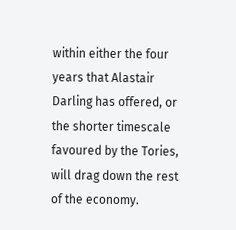within either the four years that Alastair Darling has offered, or the shorter timescale favoured by the Tories, will drag down the rest of the economy.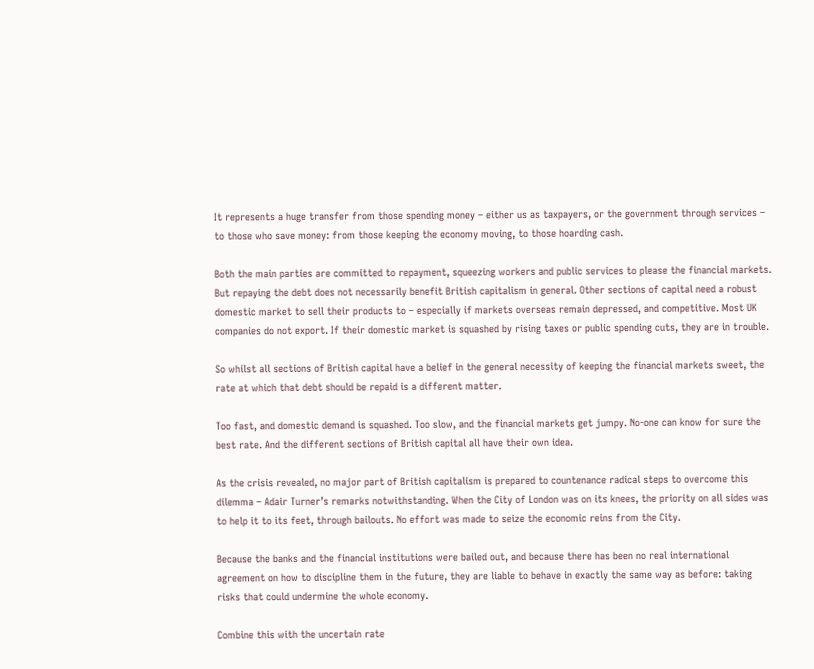It represents a huge transfer from those spending money – either us as taxpayers, or the government through services – to those who save money: from those keeping the economy moving, to those hoarding cash.

Both the main parties are committed to repayment, squeezing workers and public services to please the financial markets. But repaying the debt does not necessarily benefit British capitalism in general. Other sections of capital need a robust domestic market to sell their products to – especially if markets overseas remain depressed, and competitive. Most UK companies do not export. If their domestic market is squashed by rising taxes or public spending cuts, they are in trouble.

So whilst all sections of British capital have a belief in the general necessity of keeping the financial markets sweet, the rate at which that debt should be repaid is a different matter.

Too fast, and domestic demand is squashed. Too slow, and the financial markets get jumpy. No-one can know for sure the best rate. And the different sections of British capital all have their own idea.

As the crisis revealed, no major part of British capitalism is prepared to countenance radical steps to overcome this dilemma – Adair Turner’s remarks notwithstanding. When the City of London was on its knees, the priority on all sides was to help it to its feet, through bailouts. No effort was made to seize the economic reins from the City.

Because the banks and the financial institutions were bailed out, and because there has been no real international agreement on how to discipline them in the future, they are liable to behave in exactly the same way as before: taking risks that could undermine the whole economy.

Combine this with the uncertain rate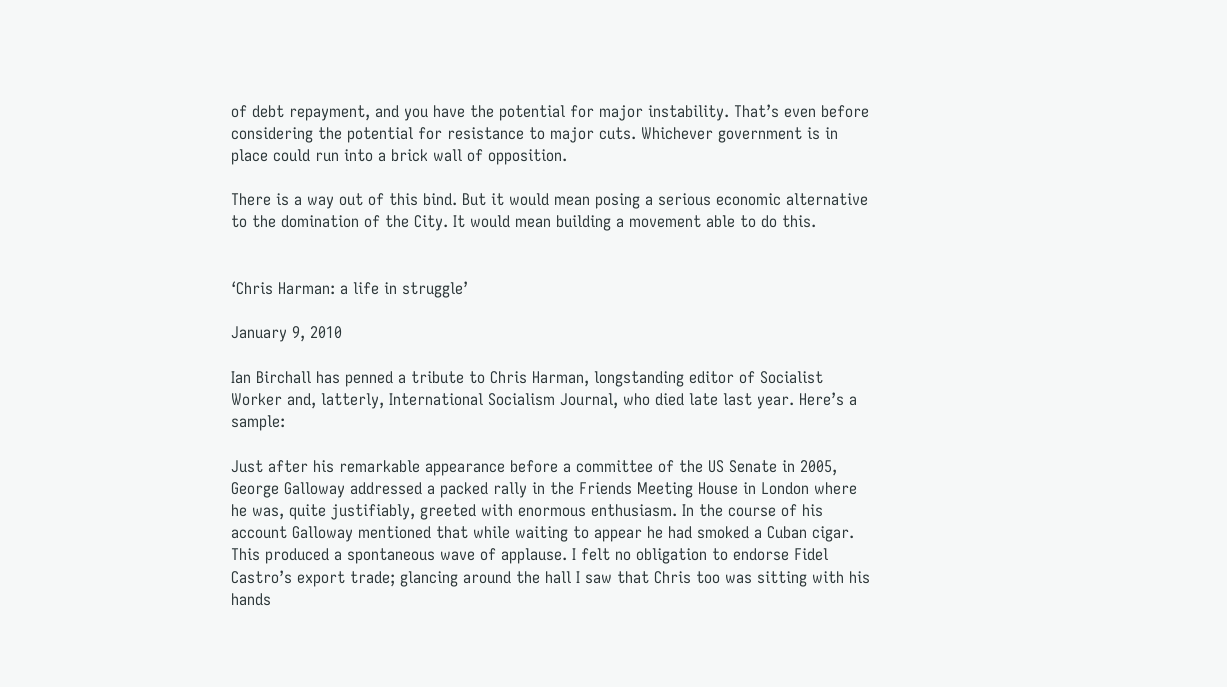of debt repayment, and you have the potential for major instability. That’s even before considering the potential for resistance to major cuts. Whichever government is in place could run into a brick wall of opposition.

There is a way out of this bind. But it would mean posing a serious economic alternative to the domination of the City. It would mean building a movement able to do this.


‘Chris Harman: a life in struggle’

January 9, 2010

Ian Birchall has penned a tribute to Chris Harman, longstanding editor of Socialist Worker and, latterly, International Socialism Journal, who died late last year. Here’s a sample:

Just after his remarkable appearance before a committee of the US Senate in 2005, George Galloway addressed a packed rally in the Friends Meeting House in London where he was, quite justifiably, greeted with enormous enthusiasm. In the course of his account Galloway mentioned that while waiting to appear he had smoked a Cuban cigar. This produced a spontaneous wave of applause. I felt no obligation to endorse Fidel Castro’s export trade; glancing around the hall I saw that Chris too was sitting with his hands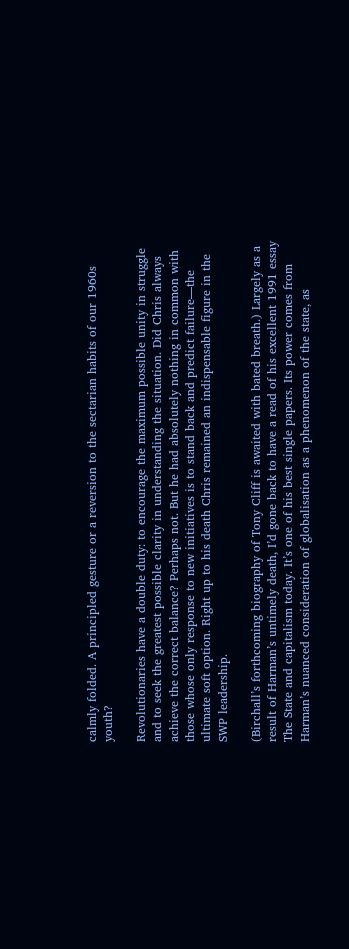calmly folded. A principled gesture or a reversion to the sectarian habits of our 1960s youth?

Revolutionaries have a double duty: to encourage the maximum possible unity in struggle and to seek the greatest possible clarity in understanding the situation. Did Chris always achieve the correct balance? Perhaps not. But he had absolutely nothing in common with those whose only response to new initiatives is to stand back and predict failure—the ultimate soft option. Right up to his death Chris remained an indispensable figure in the SWP leadership.

(Birchall’s forthcoming biography of Tony Cliff is awaited with bated breath.) Largely as a result of Harman’s untimely death, I’d gone back to have a read of his excellent 1991 essay The State and capitalism today. It’s one of his best single papers. Its power comes from Harman’s nuanced consideration of globalisation as a phenomenon of the state, as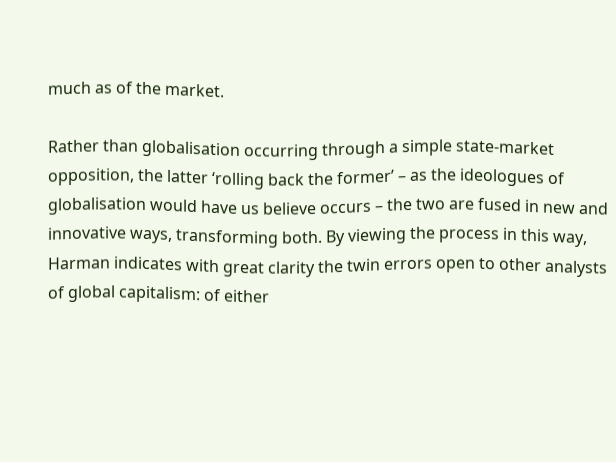much as of the market.

Rather than globalisation occurring through a simple state-market opposition, the latter ‘rolling back the former’ – as the ideologues of globalisation would have us believe occurs – the two are fused in new and innovative ways, transforming both. By viewing the process in this way, Harman indicates with great clarity the twin errors open to other analysts of global capitalism: of either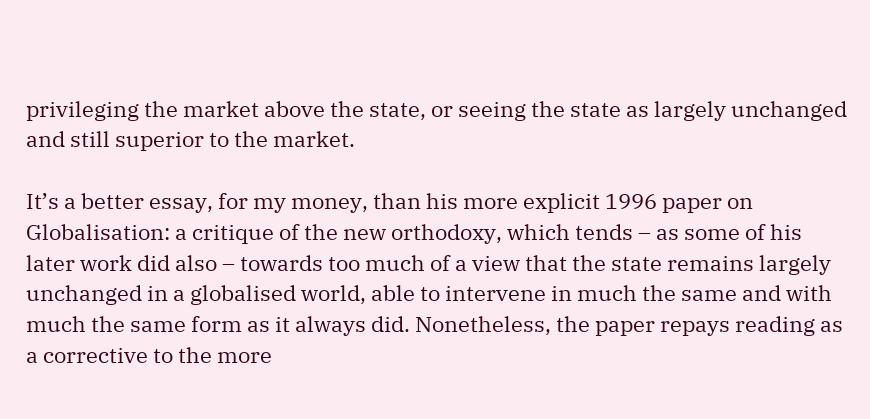privileging the market above the state, or seeing the state as largely unchanged and still superior to the market.

It’s a better essay, for my money, than his more explicit 1996 paper on Globalisation: a critique of the new orthodoxy, which tends – as some of his later work did also – towards too much of a view that the state remains largely unchanged in a globalised world, able to intervene in much the same and with much the same form as it always did. Nonetheless, the paper repays reading as a corrective to the more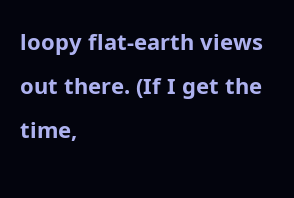loopy flat-earth views out there. (If I get the time,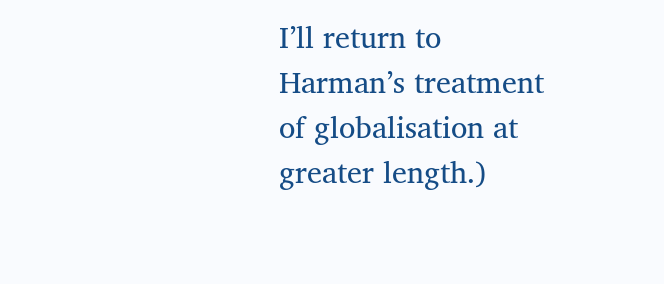I’ll return to Harman’s treatment of globalisation at greater length.)